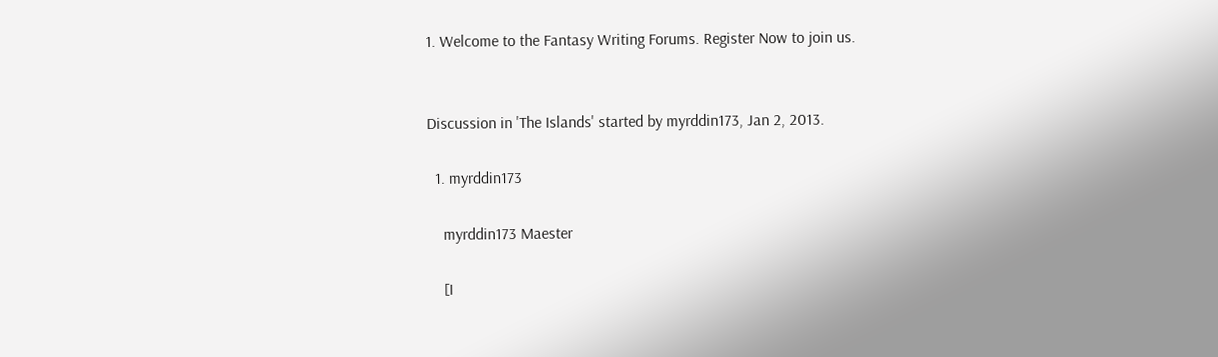1. Welcome to the Fantasy Writing Forums. Register Now to join us.


Discussion in 'The Islands' started by myrddin173, Jan 2, 2013.

  1. myrddin173

    myrddin173 Maester

    [I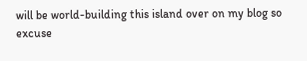will be world-building this island over on my blog so excuse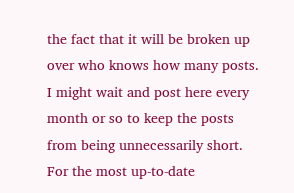the fact that it will be broken up over who knows how many posts. I might wait and post here every month or so to keep the posts from being unnecessarily short. For the most up-to-date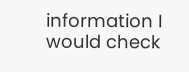information I would check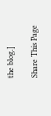the blog.]

Share This Page